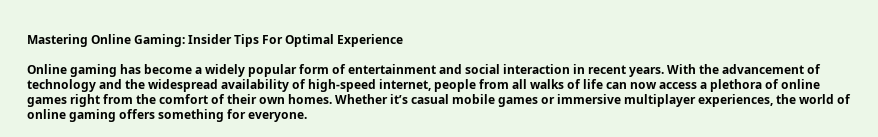Mastering Online Gaming: Insider Tips For Optimal Experience

Online gaming has become a widely popular form of entertainment and social interaction in recent years. With the advancement of technology and the widespread availability of high-speed internet, people from all walks of life can now access a plethora of online games right from the comfort of their own homes. Whether it’s casual mobile games or immersive multiplayer experiences, the world of online gaming offers something for everyone.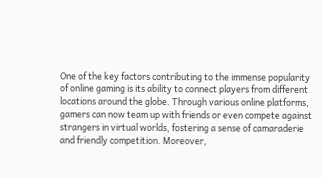One of the key factors contributing to the immense popularity of online gaming is its ability to connect players from different locations around the globe. Through various online platforms, gamers can now team up with friends or even compete against strangers in virtual worlds, fostering a sense of camaraderie and friendly competition. Moreover,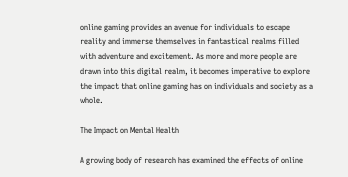online gaming provides an avenue for individuals to escape reality and immerse themselves in fantastical realms filled with adventure and excitement. As more and more people are drawn into this digital realm, it becomes imperative to explore the impact that online gaming has on individuals and society as a whole.

The Impact on Mental Health

A growing body of research has examined the effects of online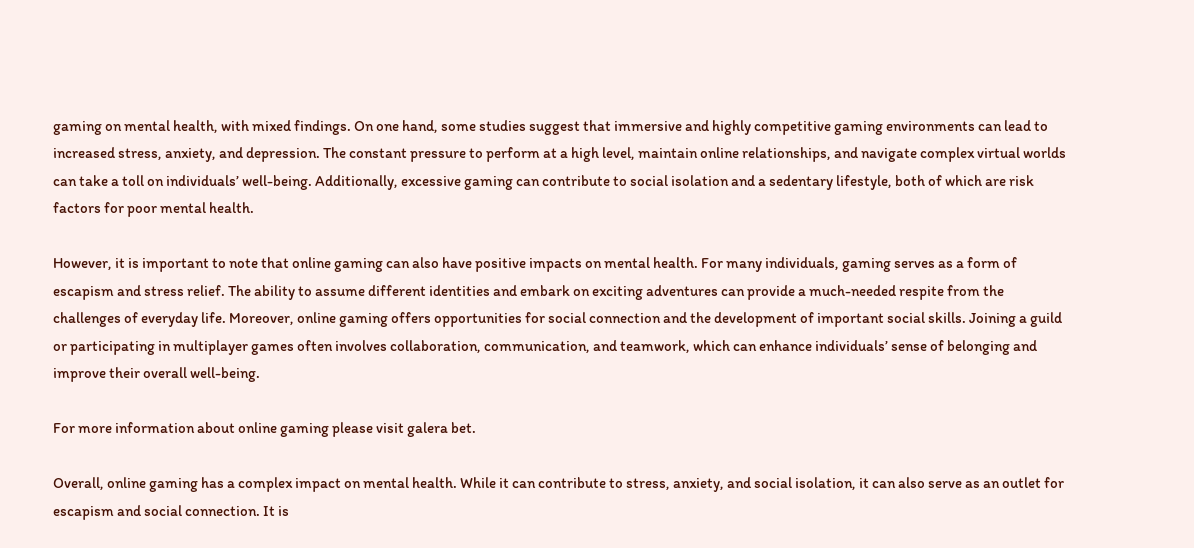gaming on mental health, with mixed findings. On one hand, some studies suggest that immersive and highly competitive gaming environments can lead to increased stress, anxiety, and depression. The constant pressure to perform at a high level, maintain online relationships, and navigate complex virtual worlds can take a toll on individuals’ well-being. Additionally, excessive gaming can contribute to social isolation and a sedentary lifestyle, both of which are risk factors for poor mental health.

However, it is important to note that online gaming can also have positive impacts on mental health. For many individuals, gaming serves as a form of escapism and stress relief. The ability to assume different identities and embark on exciting adventures can provide a much-needed respite from the challenges of everyday life. Moreover, online gaming offers opportunities for social connection and the development of important social skills. Joining a guild or participating in multiplayer games often involves collaboration, communication, and teamwork, which can enhance individuals’ sense of belonging and improve their overall well-being.

For more information about online gaming please visit galera bet.

Overall, online gaming has a complex impact on mental health. While it can contribute to stress, anxiety, and social isolation, it can also serve as an outlet for escapism and social connection. It is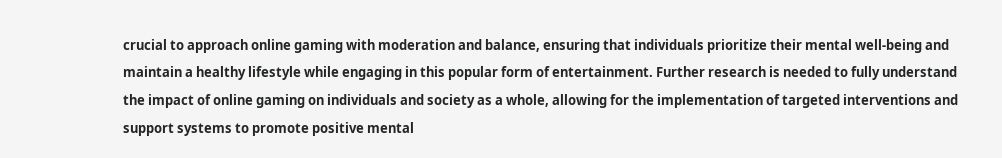crucial to approach online gaming with moderation and balance, ensuring that individuals prioritize their mental well-being and maintain a healthy lifestyle while engaging in this popular form of entertainment. Further research is needed to fully understand the impact of online gaming on individuals and society as a whole, allowing for the implementation of targeted interventions and support systems to promote positive mental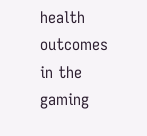health outcomes in the gaming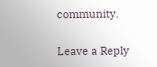community.

Leave a Reply